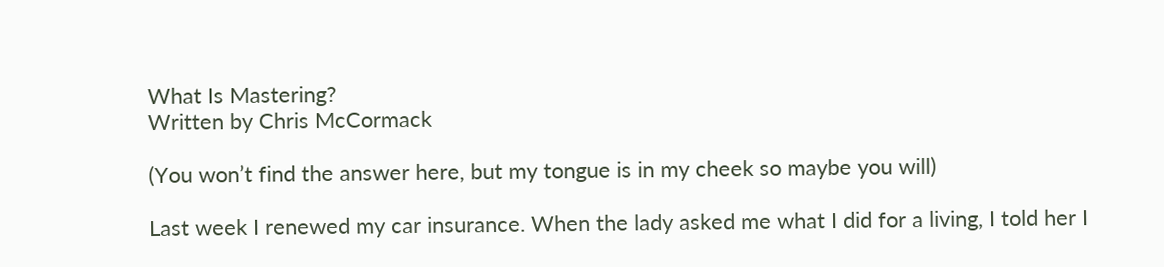What Is Mastering?
Written by Chris McCormack

(You won’t find the answer here, but my tongue is in my cheek so maybe you will)

Last week I renewed my car insurance. When the lady asked me what I did for a living, I told her I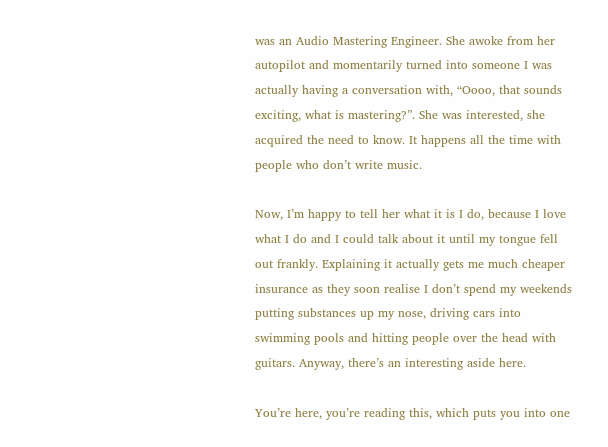was an Audio Mastering Engineer. She awoke from her autopilot and momentarily turned into someone I was actually having a conversation with, “Oooo, that sounds exciting, what is mastering?”. She was interested, she acquired the need to know. It happens all the time with people who don’t write music.

Now, I’m happy to tell her what it is I do, because I love what I do and I could talk about it until my tongue fell out frankly. Explaining it actually gets me much cheaper insurance as they soon realise I don’t spend my weekends putting substances up my nose, driving cars into swimming pools and hitting people over the head with guitars. Anyway, there’s an interesting aside here.

You’re here, you’re reading this, which puts you into one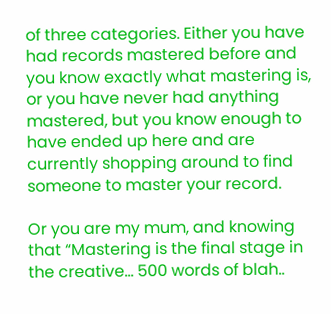of three categories. Either you have had records mastered before and you know exactly what mastering is, or you have never had anything mastered, but you know enough to have ended up here and are currently shopping around to find someone to master your record.

Or you are my mum, and knowing that “Mastering is the final stage in the creative… 500 words of blah..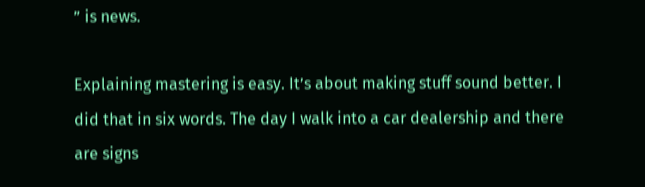” is news.

Explaining mastering is easy. It’s about making stuff sound better. I did that in six words. The day I walk into a car dealership and there are signs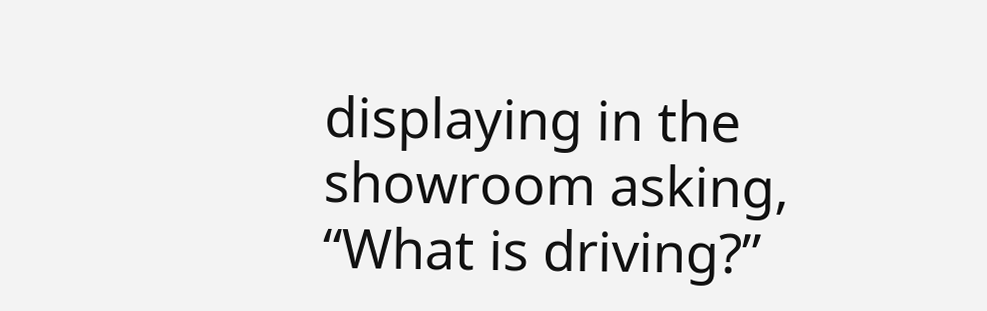displaying in the showroom asking, “What is driving?”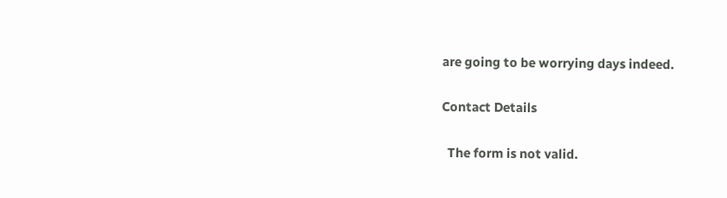are going to be worrying days indeed.

Contact Details

  The form is not valid.